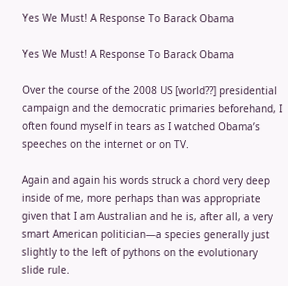Yes We Must! A Response To Barack Obama

Yes We Must! A Response To Barack Obama

Over the course of the 2008 US [world??] presidential campaign and the democratic primaries beforehand, I often found myself in tears as I watched Obama’s speeches on the internet or on TV.

Again and again his words struck a chord very deep inside of me, more perhaps than was appropriate given that I am Australian and he is, after all, a very smart American politician—a species generally just slightly to the left of pythons on the evolutionary slide rule.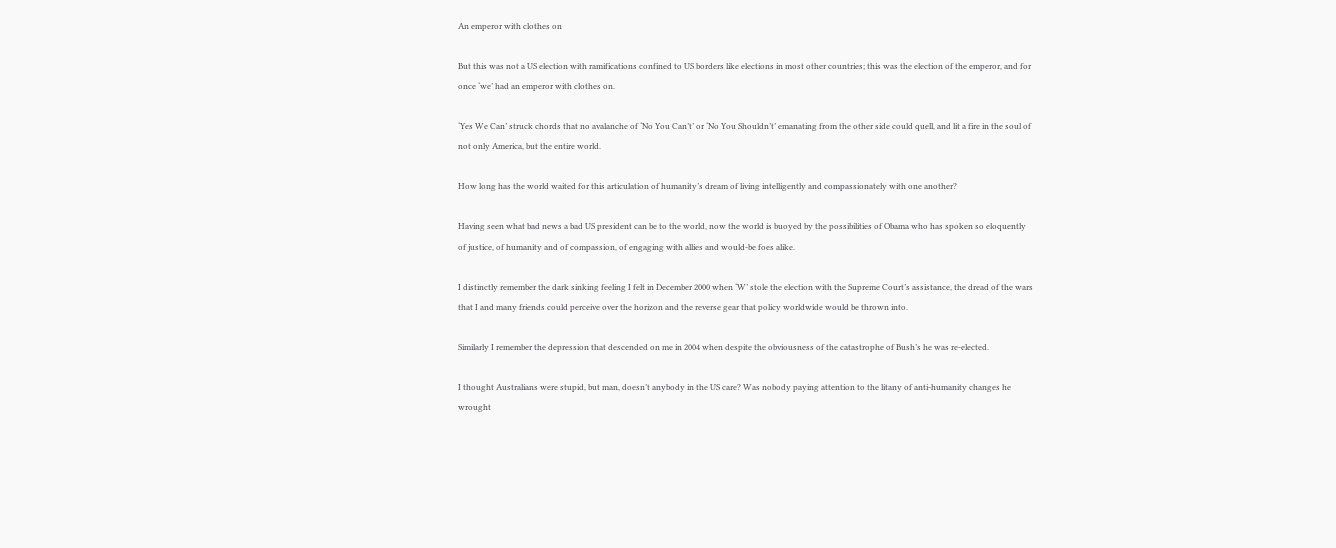An emperor with clothes on

But this was not a US election with ramifications confined to US borders like elections in most other countries; this was the election of the emperor, and for once ‘we’ had an emperor with clothes on.

‘Yes We Can’ struck chords that no avalanche of ‘No You Can’t’ or ‘No You Shouldn’t’ emanating from the other side could quell, and lit a fire in the soul of not only America, but the entire world.

How long has the world waited for this articulation of humanity’s dream of living intelligently and compassionately with one another?

Having seen what bad news a bad US president can be to the world, now the world is buoyed by the possibilities of Obama who has spoken so eloquently of justice, of humanity and of compassion, of engaging with allies and would-be foes alike.

I distinctly remember the dark sinking feeling I felt in December 2000 when ‘W’ stole the election with the Supreme Court’s assistance, the dread of the wars that I and many friends could perceive over the horizon and the reverse gear that policy worldwide would be thrown into.

Similarly I remember the depression that descended on me in 2004 when despite the obviousness of the catastrophe of Bush’s he was re-elected.

I thought Australians were stupid, but man, doesn’t anybody in the US care? Was nobody paying attention to the litany of anti-humanity changes he wrought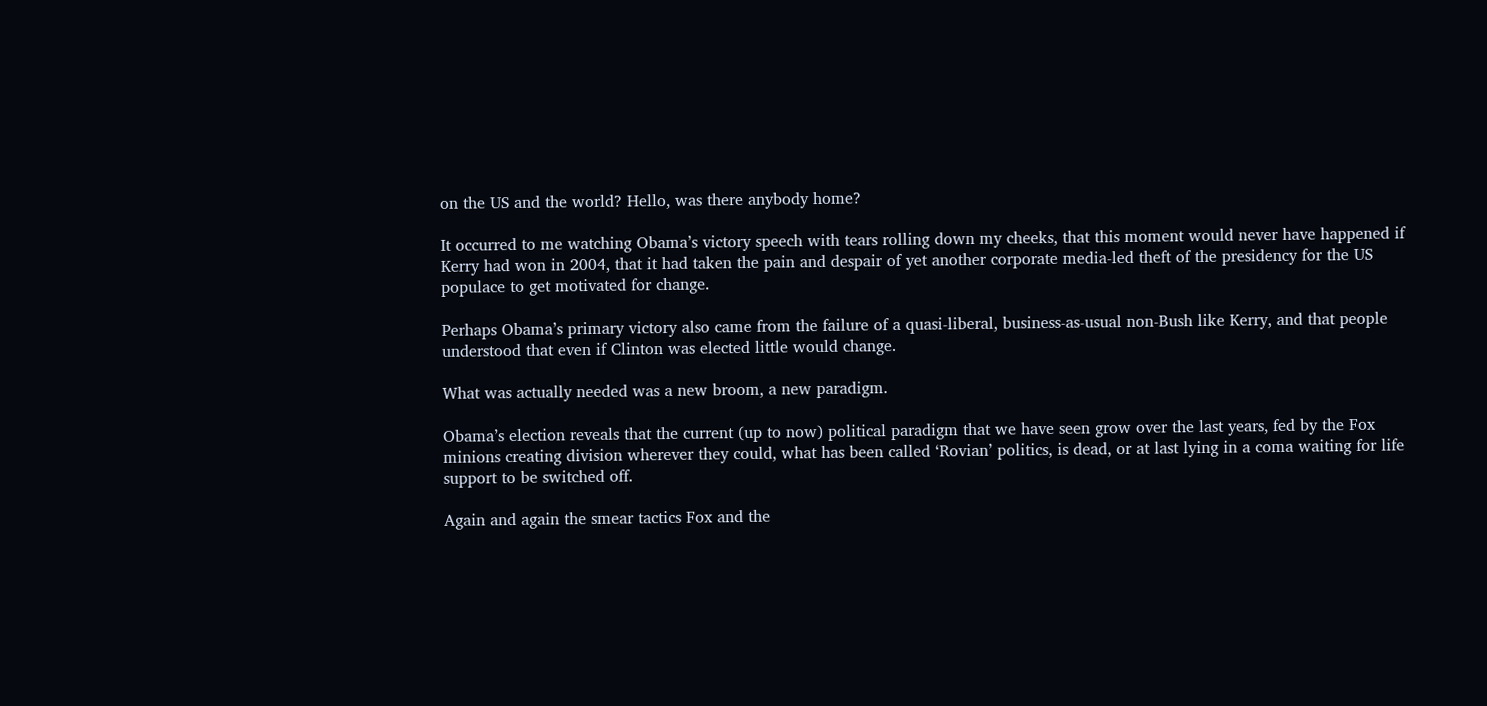on the US and the world? Hello, was there anybody home?

It occurred to me watching Obama’s victory speech with tears rolling down my cheeks, that this moment would never have happened if Kerry had won in 2004, that it had taken the pain and despair of yet another corporate media-led theft of the presidency for the US populace to get motivated for change.

Perhaps Obama’s primary victory also came from the failure of a quasi-liberal, business-as-usual non-Bush like Kerry, and that people understood that even if Clinton was elected little would change.

What was actually needed was a new broom, a new paradigm.

Obama’s election reveals that the current (up to now) political paradigm that we have seen grow over the last years, fed by the Fox minions creating division wherever they could, what has been called ‘Rovian’ politics, is dead, or at last lying in a coma waiting for life support to be switched off.

Again and again the smear tactics Fox and the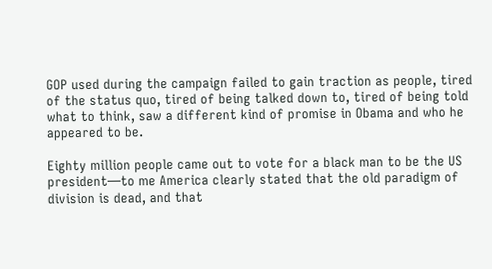GOP used during the campaign failed to gain traction as people, tired of the status quo, tired of being talked down to, tired of being told what to think, saw a different kind of promise in Obama and who he appeared to be.

Eighty million people came out to vote for a black man to be the US president—to me America clearly stated that the old paradigm of division is dead, and that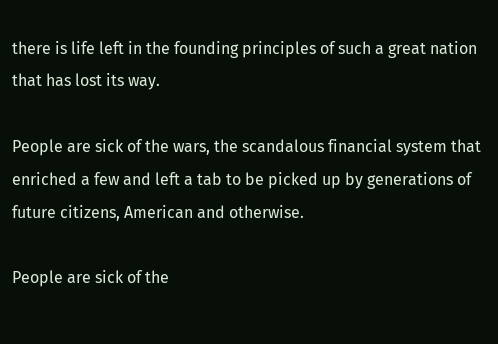there is life left in the founding principles of such a great nation that has lost its way.

People are sick of the wars, the scandalous financial system that enriched a few and left a tab to be picked up by generations of future citizens, American and otherwise.

People are sick of the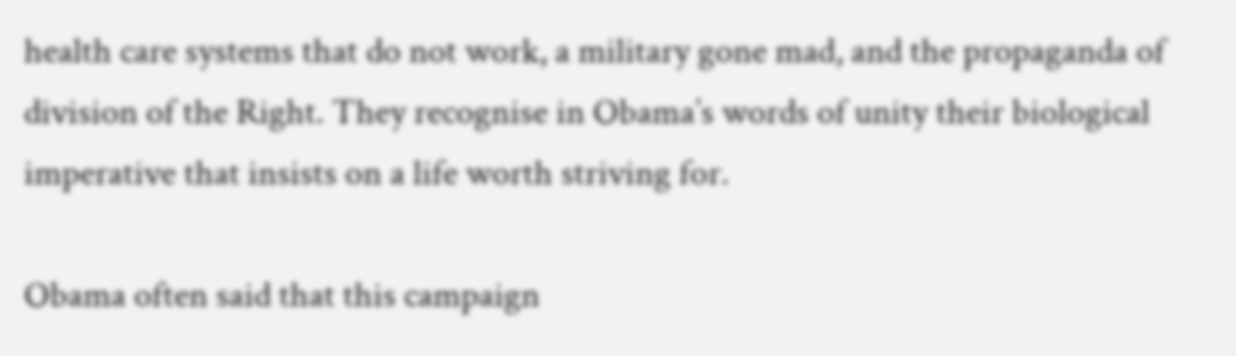health care systems that do not work, a military gone mad, and the propaganda of division of the Right. They recognise in Obama’s words of unity their biological imperative that insists on a life worth striving for.

Obama often said that this campaign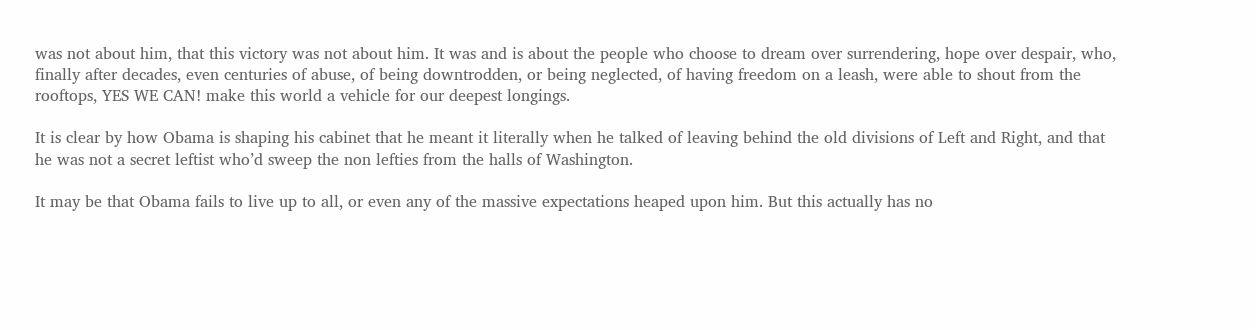was not about him, that this victory was not about him. It was and is about the people who choose to dream over surrendering, hope over despair, who, finally after decades, even centuries of abuse, of being downtrodden, or being neglected, of having freedom on a leash, were able to shout from the rooftops, YES WE CAN! make this world a vehicle for our deepest longings.

It is clear by how Obama is shaping his cabinet that he meant it literally when he talked of leaving behind the old divisions of Left and Right, and that he was not a secret leftist who’d sweep the non lefties from the halls of Washington.

It may be that Obama fails to live up to all, or even any of the massive expectations heaped upon him. But this actually has no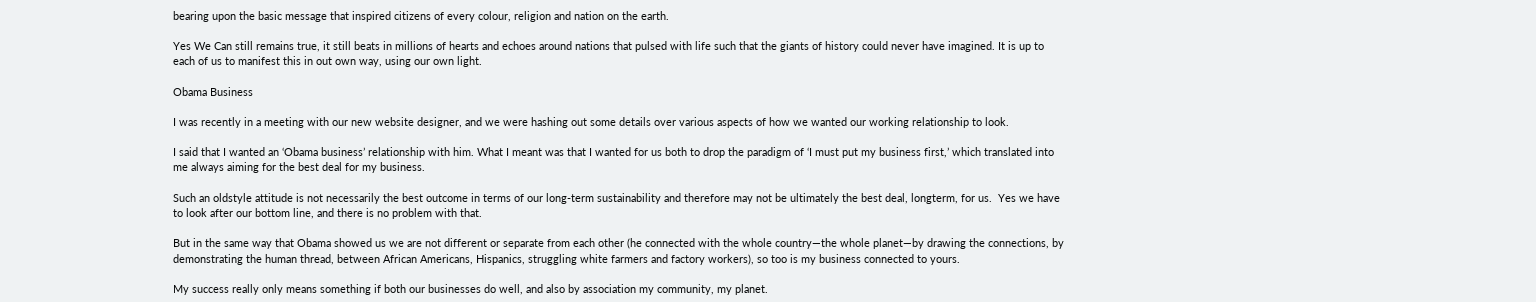bearing upon the basic message that inspired citizens of every colour, religion and nation on the earth.

Yes We Can still remains true, it still beats in millions of hearts and echoes around nations that pulsed with life such that the giants of history could never have imagined. It is up to each of us to manifest this in out own way, using our own light.

Obama Business

I was recently in a meeting with our new website designer, and we were hashing out some details over various aspects of how we wanted our working relationship to look.

I said that I wanted an ‘Obama business’ relationship with him. What I meant was that I wanted for us both to drop the paradigm of ‘I must put my business first,’ which translated into me always aiming for the best deal for my business.

Such an oldstyle attitude is not necessarily the best outcome in terms of our long-term sustainability and therefore may not be ultimately the best deal, longterm, for us.  Yes we have to look after our bottom line, and there is no problem with that.

But in the same way that Obama showed us we are not different or separate from each other (he connected with the whole country—the whole planet—by drawing the connections, by demonstrating the human thread, between African Americans, Hispanics, struggling white farmers and factory workers), so too is my business connected to yours.

My success really only means something if both our businesses do well, and also by association my community, my planet.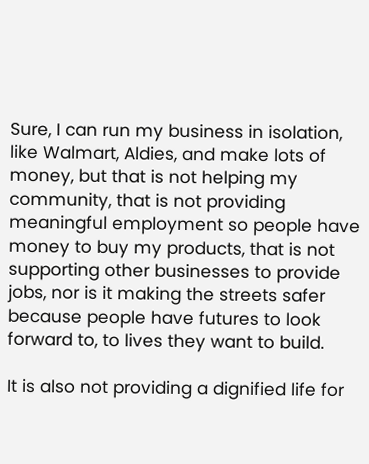Sure, I can run my business in isolation, like Walmart, Aldies, and make lots of money, but that is not helping my community, that is not providing meaningful employment so people have money to buy my products, that is not supporting other businesses to provide jobs, nor is it making the streets safer because people have futures to look forward to, to lives they want to build.

It is also not providing a dignified life for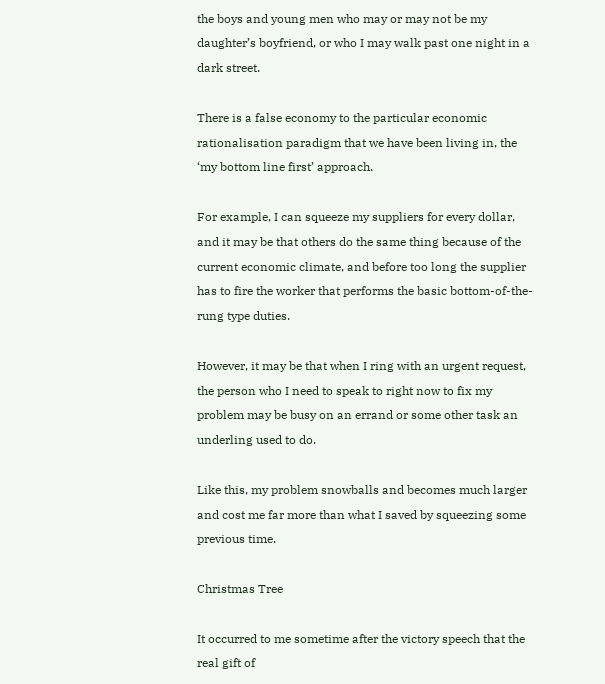the boys and young men who may or may not be my daughter’s boyfriend, or who I may walk past one night in a dark street.

There is a false economy to the particular economic rationalisation paradigm that we have been living in, the ‘my bottom line first’ approach.

For example, I can squeeze my suppliers for every dollar, and it may be that others do the same thing because of the current economic climate, and before too long the supplier has to fire the worker that performs the basic bottom-of-the-rung type duties.

However, it may be that when I ring with an urgent request, the person who I need to speak to right now to fix my problem may be busy on an errand or some other task an underling used to do.

Like this, my problem snowballs and becomes much larger and cost me far more than what I saved by squeezing some previous time.

Christmas Tree

It occurred to me sometime after the victory speech that the real gift of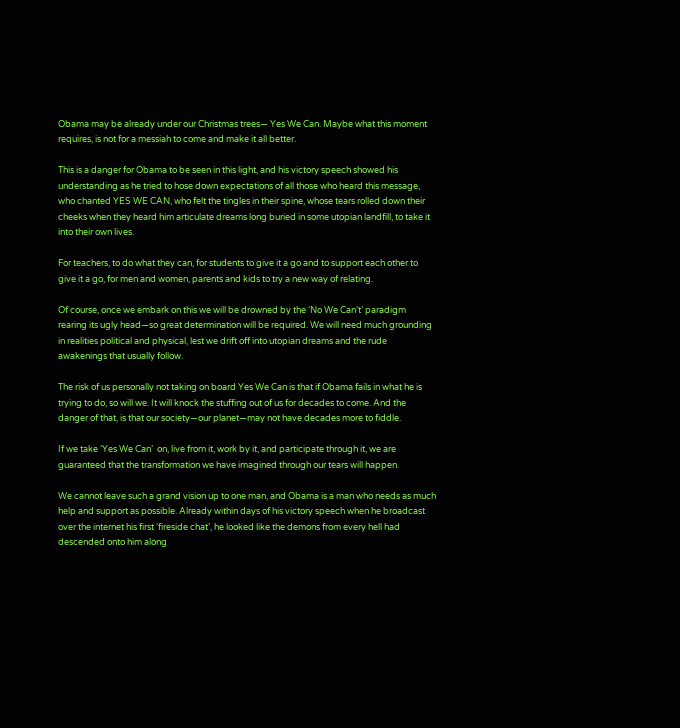Obama may be already under our Christmas trees— Yes We Can. Maybe what this moment requires, is not for a messiah to come and make it all better.

This is a danger for Obama to be seen in this light, and his victory speech showed his understanding as he tried to hose down expectations of all those who heard this message, who chanted YES WE CAN, who felt the tingles in their spine, whose tears rolled down their cheeks when they heard him articulate dreams long buried in some utopian landfill, to take it into their own lives.

For teachers, to do what they can, for students to give it a go and to support each other to give it a go, for men and women, parents and kids to try a new way of relating.

Of course, once we embark on this we will be drowned by the ‘No We Can’t’ paradigm rearing its ugly head—so great determination will be required. We will need much grounding in realities political and physical, lest we drift off into utopian dreams and the rude awakenings that usually follow.

The risk of us personally not taking on board Yes We Can is that if Obama fails in what he is trying to do, so will we. It will knock the stuffing out of us for decades to come. And the danger of that, is that our society—our planet—may not have decades more to fiddle.

If we take ‘Yes We Can’  on, live from it, work by it, and participate through it, we are guaranteed that the transformation we have imagined through our tears will happen.

We cannot leave such a grand vision up to one man, and Obama is a man who needs as much help and support as possible. Already within days of his victory speech when he broadcast over the internet his first ‘fireside chat’, he looked like the demons from every hell had descended onto him along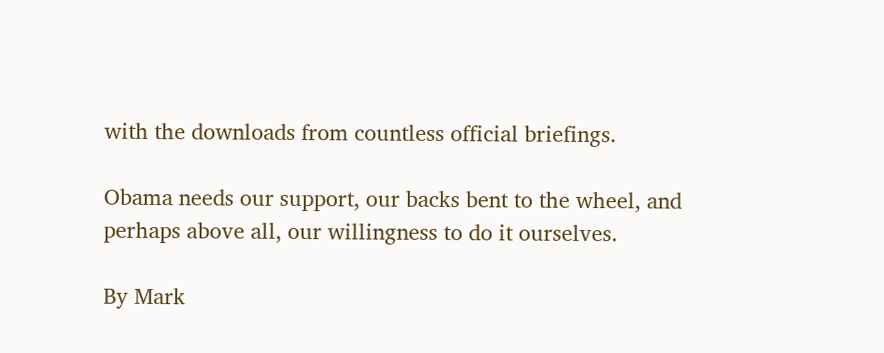with the downloads from countless official briefings.

Obama needs our support, our backs bent to the wheel, and perhaps above all, our willingness to do it ourselves.

By Mark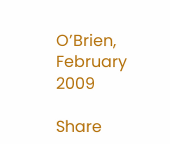O’Brien, February 2009

Share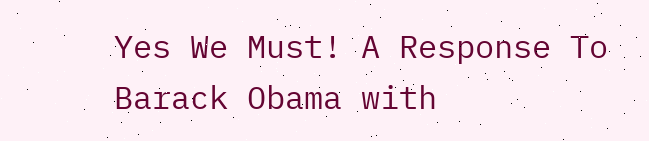Yes We Must! A Response To Barack Obama with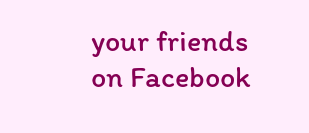your friends on Facebook